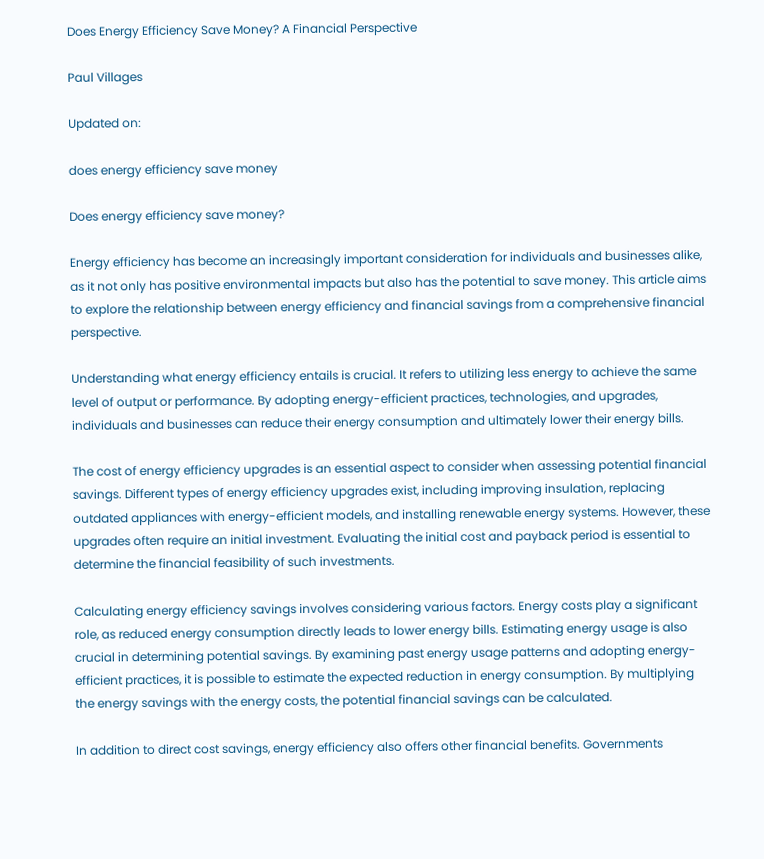Does Energy Efficiency Save Money? A Financial Perspective

Paul Villages

Updated on:

does energy efficiency save money

Does energy efficiency save money?

Energy efficiency has become an increasingly important consideration for individuals and businesses alike, as it not only has positive environmental impacts but also has the potential to save money. This article aims to explore the relationship between energy efficiency and financial savings from a comprehensive financial perspective.

Understanding what energy efficiency entails is crucial. It refers to utilizing less energy to achieve the same level of output or performance. By adopting energy-efficient practices, technologies, and upgrades, individuals and businesses can reduce their energy consumption and ultimately lower their energy bills.

The cost of energy efficiency upgrades is an essential aspect to consider when assessing potential financial savings. Different types of energy efficiency upgrades exist, including improving insulation, replacing outdated appliances with energy-efficient models, and installing renewable energy systems. However, these upgrades often require an initial investment. Evaluating the initial cost and payback period is essential to determine the financial feasibility of such investments.

Calculating energy efficiency savings involves considering various factors. Energy costs play a significant role, as reduced energy consumption directly leads to lower energy bills. Estimating energy usage is also crucial in determining potential savings. By examining past energy usage patterns and adopting energy-efficient practices, it is possible to estimate the expected reduction in energy consumption. By multiplying the energy savings with the energy costs, the potential financial savings can be calculated.

In addition to direct cost savings, energy efficiency also offers other financial benefits. Governments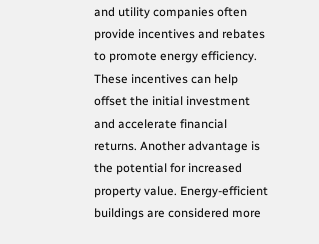and utility companies often provide incentives and rebates to promote energy efficiency. These incentives can help offset the initial investment and accelerate financial returns. Another advantage is the potential for increased property value. Energy-efficient buildings are considered more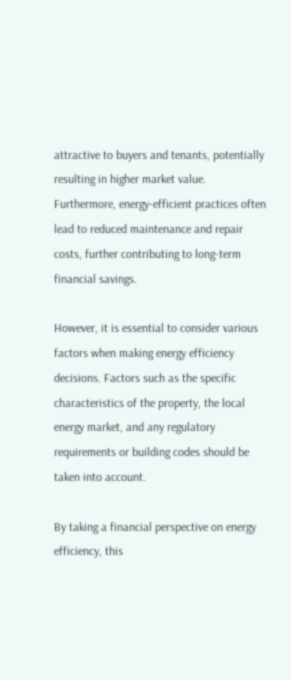attractive to buyers and tenants, potentially resulting in higher market value. Furthermore, energy-efficient practices often lead to reduced maintenance and repair costs, further contributing to long-term financial savings.

However, it is essential to consider various factors when making energy efficiency decisions. Factors such as the specific characteristics of the property, the local energy market, and any regulatory requirements or building codes should be taken into account.

By taking a financial perspective on energy efficiency, this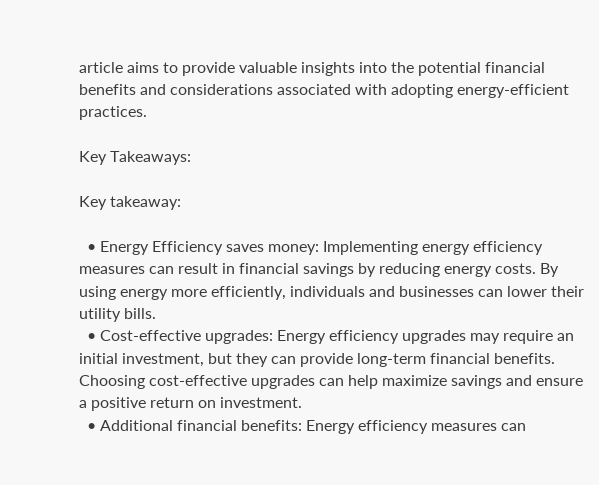article aims to provide valuable insights into the potential financial benefits and considerations associated with adopting energy-efficient practices.

Key Takeaways:

Key takeaway:

  • Energy Efficiency saves money: Implementing energy efficiency measures can result in financial savings by reducing energy costs. By using energy more efficiently, individuals and businesses can lower their utility bills.
  • Cost-effective upgrades: Energy efficiency upgrades may require an initial investment, but they can provide long-term financial benefits. Choosing cost-effective upgrades can help maximize savings and ensure a positive return on investment.
  • Additional financial benefits: Energy efficiency measures can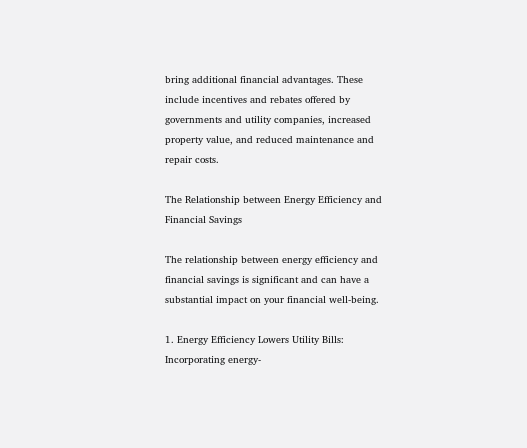bring additional financial advantages. These include incentives and rebates offered by governments and utility companies, increased property value, and reduced maintenance and repair costs.

The Relationship between Energy Efficiency and Financial Savings

The relationship between energy efficiency and financial savings is significant and can have a substantial impact on your financial well-being.

1. Energy Efficiency Lowers Utility Bills: Incorporating energy-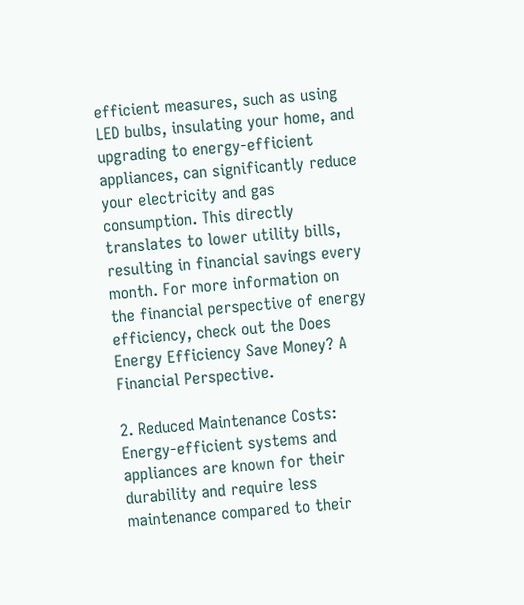efficient measures, such as using LED bulbs, insulating your home, and upgrading to energy-efficient appliances, can significantly reduce your electricity and gas consumption. This directly translates to lower utility bills, resulting in financial savings every month. For more information on the financial perspective of energy efficiency, check out the Does Energy Efficiency Save Money? A Financial Perspective.

2. Reduced Maintenance Costs: Energy-efficient systems and appliances are known for their durability and require less maintenance compared to their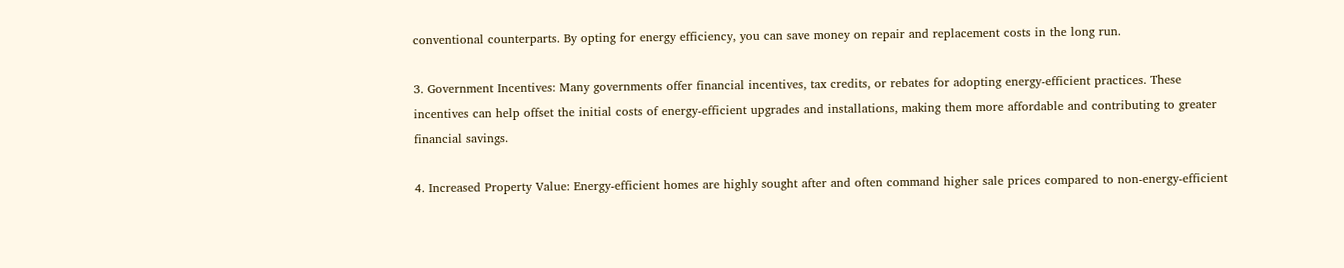conventional counterparts. By opting for energy efficiency, you can save money on repair and replacement costs in the long run.

3. Government Incentives: Many governments offer financial incentives, tax credits, or rebates for adopting energy-efficient practices. These incentives can help offset the initial costs of energy-efficient upgrades and installations, making them more affordable and contributing to greater financial savings.

4. Increased Property Value: Energy-efficient homes are highly sought after and often command higher sale prices compared to non-energy-efficient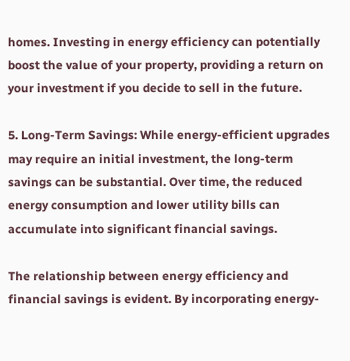homes. Investing in energy efficiency can potentially boost the value of your property, providing a return on your investment if you decide to sell in the future.

5. Long-Term Savings: While energy-efficient upgrades may require an initial investment, the long-term savings can be substantial. Over time, the reduced energy consumption and lower utility bills can accumulate into significant financial savings.

The relationship between energy efficiency and financial savings is evident. By incorporating energy-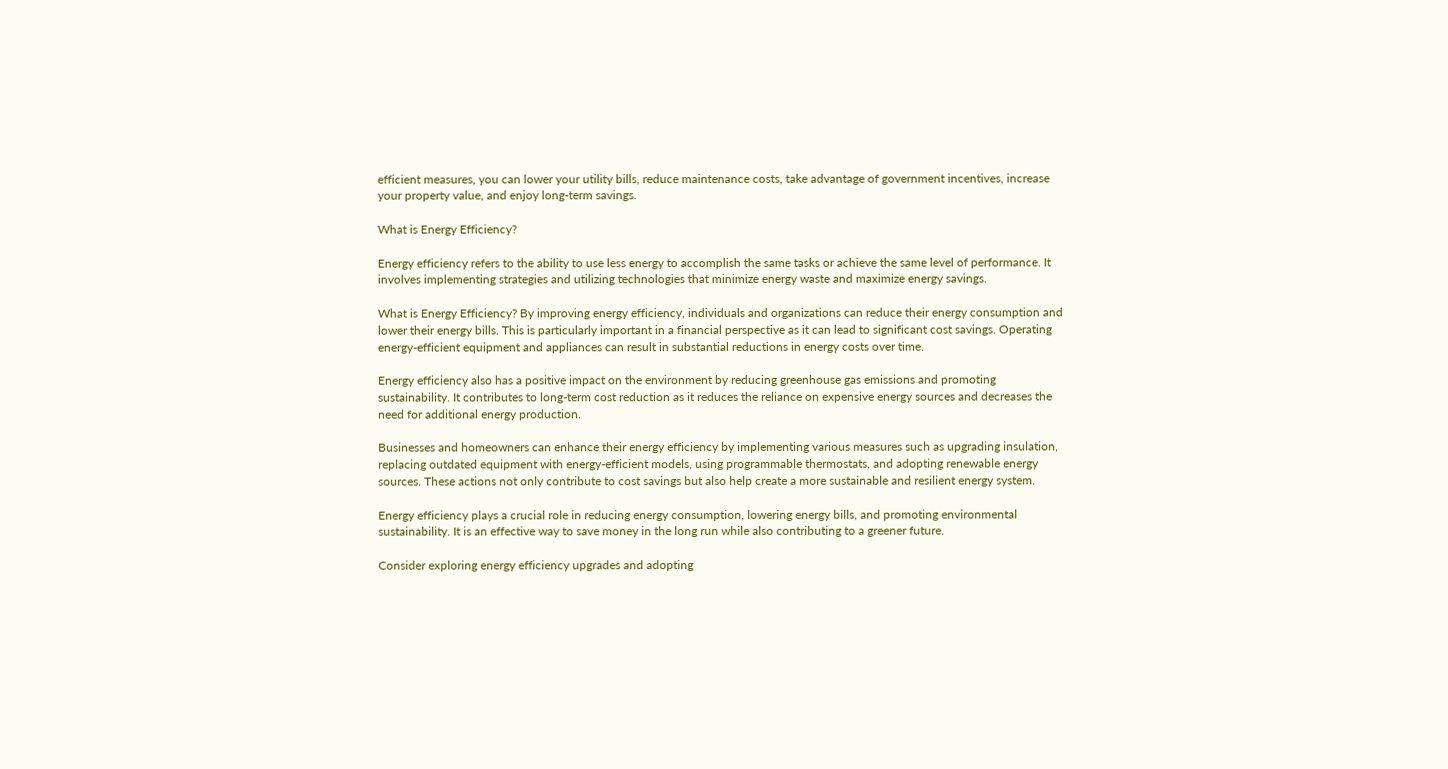efficient measures, you can lower your utility bills, reduce maintenance costs, take advantage of government incentives, increase your property value, and enjoy long-term savings.

What is Energy Efficiency?

Energy efficiency refers to the ability to use less energy to accomplish the same tasks or achieve the same level of performance. It involves implementing strategies and utilizing technologies that minimize energy waste and maximize energy savings.

What is Energy Efficiency? By improving energy efficiency, individuals and organizations can reduce their energy consumption and lower their energy bills. This is particularly important in a financial perspective as it can lead to significant cost savings. Operating energy-efficient equipment and appliances can result in substantial reductions in energy costs over time.

Energy efficiency also has a positive impact on the environment by reducing greenhouse gas emissions and promoting sustainability. It contributes to long-term cost reduction as it reduces the reliance on expensive energy sources and decreases the need for additional energy production.

Businesses and homeowners can enhance their energy efficiency by implementing various measures such as upgrading insulation, replacing outdated equipment with energy-efficient models, using programmable thermostats, and adopting renewable energy sources. These actions not only contribute to cost savings but also help create a more sustainable and resilient energy system.

Energy efficiency plays a crucial role in reducing energy consumption, lowering energy bills, and promoting environmental sustainability. It is an effective way to save money in the long run while also contributing to a greener future.

Consider exploring energy efficiency upgrades and adopting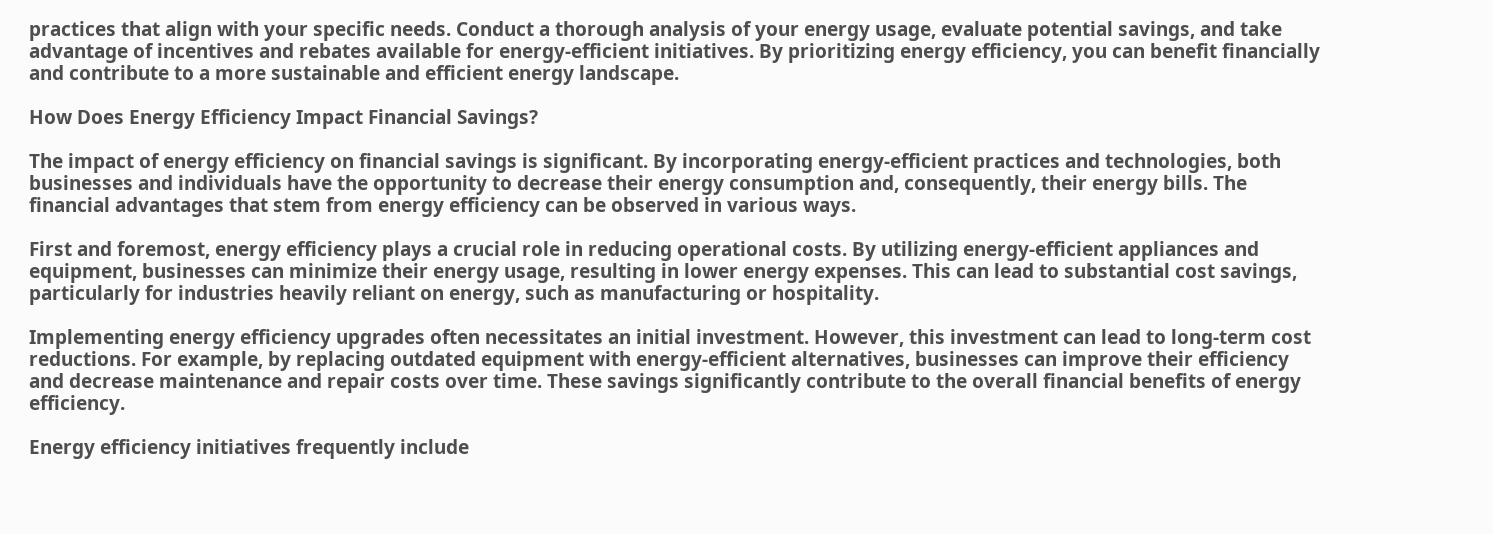practices that align with your specific needs. Conduct a thorough analysis of your energy usage, evaluate potential savings, and take advantage of incentives and rebates available for energy-efficient initiatives. By prioritizing energy efficiency, you can benefit financially and contribute to a more sustainable and efficient energy landscape.

How Does Energy Efficiency Impact Financial Savings?

The impact of energy efficiency on financial savings is significant. By incorporating energy-efficient practices and technologies, both businesses and individuals have the opportunity to decrease their energy consumption and, consequently, their energy bills. The financial advantages that stem from energy efficiency can be observed in various ways.

First and foremost, energy efficiency plays a crucial role in reducing operational costs. By utilizing energy-efficient appliances and equipment, businesses can minimize their energy usage, resulting in lower energy expenses. This can lead to substantial cost savings, particularly for industries heavily reliant on energy, such as manufacturing or hospitality.

Implementing energy efficiency upgrades often necessitates an initial investment. However, this investment can lead to long-term cost reductions. For example, by replacing outdated equipment with energy-efficient alternatives, businesses can improve their efficiency and decrease maintenance and repair costs over time. These savings significantly contribute to the overall financial benefits of energy efficiency.

Energy efficiency initiatives frequently include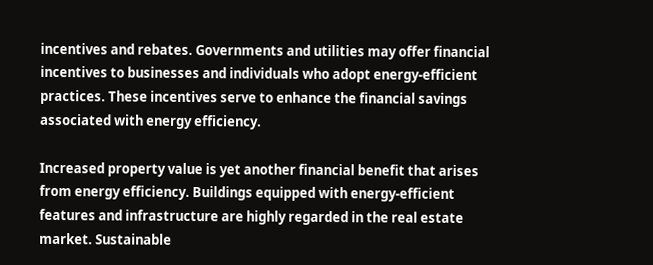incentives and rebates. Governments and utilities may offer financial incentives to businesses and individuals who adopt energy-efficient practices. These incentives serve to enhance the financial savings associated with energy efficiency.

Increased property value is yet another financial benefit that arises from energy efficiency. Buildings equipped with energy-efficient features and infrastructure are highly regarded in the real estate market. Sustainable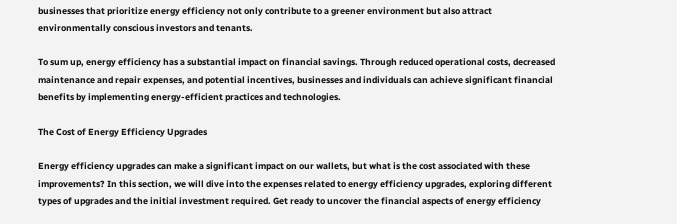businesses that prioritize energy efficiency not only contribute to a greener environment but also attract environmentally conscious investors and tenants.

To sum up, energy efficiency has a substantial impact on financial savings. Through reduced operational costs, decreased maintenance and repair expenses, and potential incentives, businesses and individuals can achieve significant financial benefits by implementing energy-efficient practices and technologies.

The Cost of Energy Efficiency Upgrades

Energy efficiency upgrades can make a significant impact on our wallets, but what is the cost associated with these improvements? In this section, we will dive into the expenses related to energy efficiency upgrades, exploring different types of upgrades and the initial investment required. Get ready to uncover the financial aspects of energy efficiency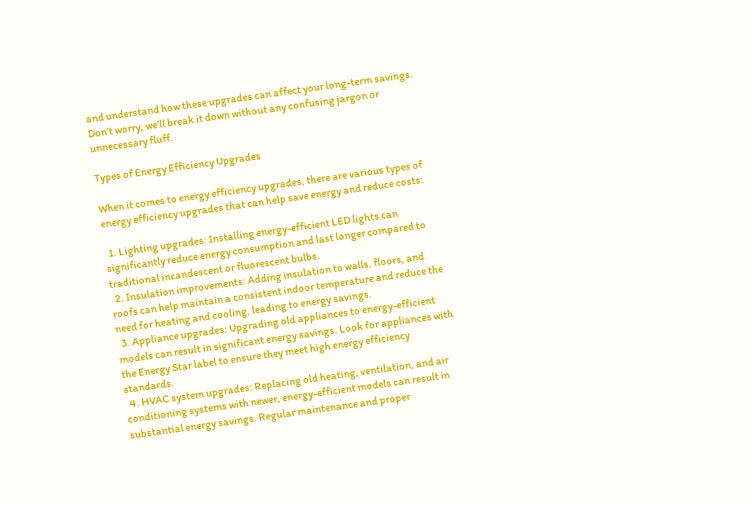and understand how these upgrades can affect your long-term savings. Don’t worry, we’ll break it down without any confusing jargon or unnecessary fluff.

Types of Energy Efficiency Upgrades

When it comes to energy efficiency upgrades, there are various types of energy efficiency upgrades that can help save energy and reduce costs:

  1. Lighting upgrades: Installing energy-efficient LED lights can significantly reduce energy consumption and last longer compared to traditional incandescent or fluorescent bulbs.
  2. Insulation improvements: Adding insulation to walls, floors, and roofs can help maintain a consistent indoor temperature and reduce the need for heating and cooling, leading to energy savings.
  3. Appliance upgrades: Upgrading old appliances to energy-efficient models can result in significant energy savings. Look for appliances with the Energy Star label to ensure they meet high energy efficiency standards.
  4. HVAC system upgrades: Replacing old heating, ventilation, and air conditioning systems with newer, energy-efficient models can result in substantial energy savings. Regular maintenance and proper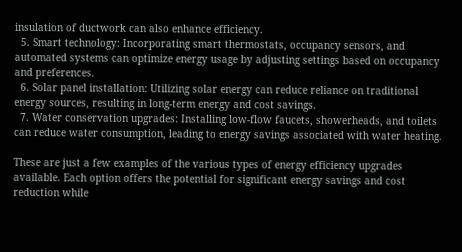insulation of ductwork can also enhance efficiency.
  5. Smart technology: Incorporating smart thermostats, occupancy sensors, and automated systems can optimize energy usage by adjusting settings based on occupancy and preferences.
  6. Solar panel installation: Utilizing solar energy can reduce reliance on traditional energy sources, resulting in long-term energy and cost savings.
  7. Water conservation upgrades: Installing low-flow faucets, showerheads, and toilets can reduce water consumption, leading to energy savings associated with water heating.

These are just a few examples of the various types of energy efficiency upgrades available. Each option offers the potential for significant energy savings and cost reduction while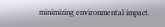minimizing environmental impact.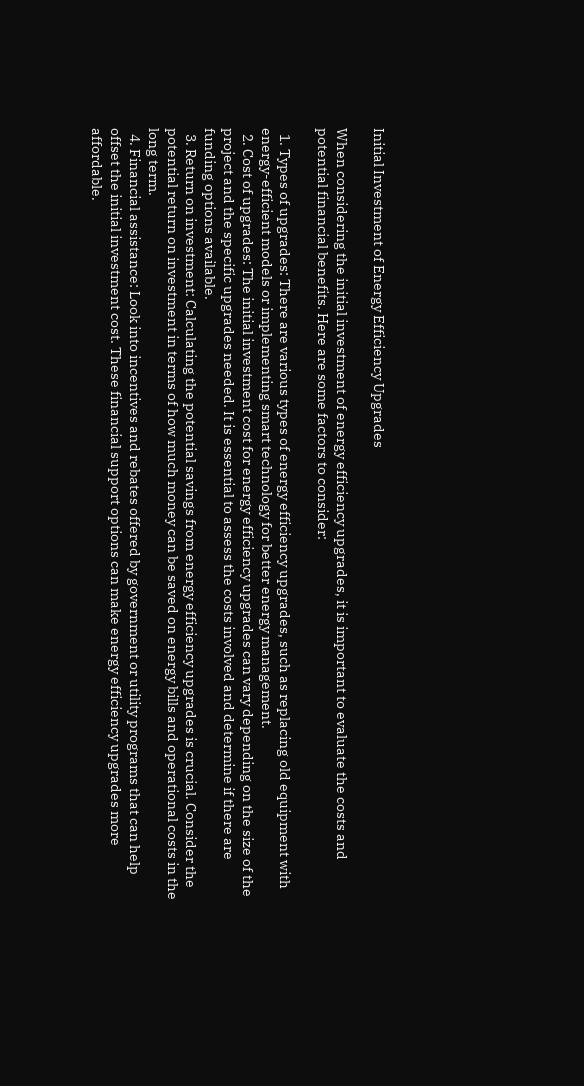Initial Investment of Energy Efficiency Upgrades

When considering the initial investment of energy efficiency upgrades, it is important to evaluate the costs and potential financial benefits. Here are some factors to consider:

  1. Types of upgrades: There are various types of energy efficiency upgrades, such as replacing old equipment with energy-efficient models or implementing smart technology for better energy management.
  2. Cost of upgrades: The initial investment cost for energy efficiency upgrades can vary depending on the size of the project and the specific upgrades needed. It is essential to assess the costs involved and determine if there are funding options available.
  3. Return on investment: Calculating the potential savings from energy efficiency upgrades is crucial. Consider the potential return on investment in terms of how much money can be saved on energy bills and operational costs in the long term.
  4. Financial assistance: Look into incentives and rebates offered by government or utility programs that can help offset the initial investment cost. These financial support options can make energy efficiency upgrades more affordable.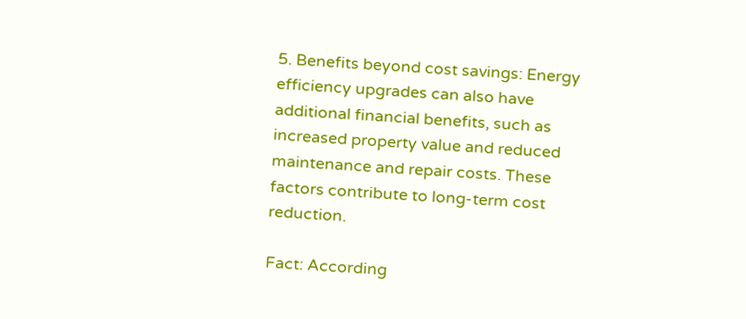5. Benefits beyond cost savings: Energy efficiency upgrades can also have additional financial benefits, such as increased property value and reduced maintenance and repair costs. These factors contribute to long-term cost reduction.

Fact: According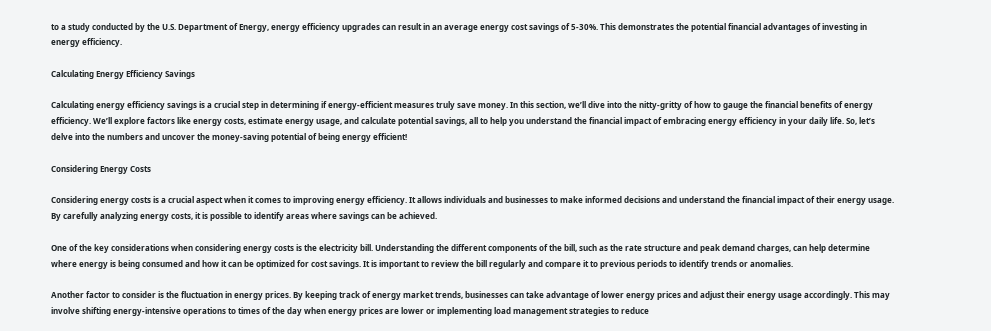to a study conducted by the U.S. Department of Energy, energy efficiency upgrades can result in an average energy cost savings of 5-30%. This demonstrates the potential financial advantages of investing in energy efficiency.

Calculating Energy Efficiency Savings

Calculating energy efficiency savings is a crucial step in determining if energy-efficient measures truly save money. In this section, we’ll dive into the nitty-gritty of how to gauge the financial benefits of energy efficiency. We’ll explore factors like energy costs, estimate energy usage, and calculate potential savings, all to help you understand the financial impact of embracing energy efficiency in your daily life. So, let’s delve into the numbers and uncover the money-saving potential of being energy efficient!

Considering Energy Costs

Considering energy costs is a crucial aspect when it comes to improving energy efficiency. It allows individuals and businesses to make informed decisions and understand the financial impact of their energy usage. By carefully analyzing energy costs, it is possible to identify areas where savings can be achieved.

One of the key considerations when considering energy costs is the electricity bill. Understanding the different components of the bill, such as the rate structure and peak demand charges, can help determine where energy is being consumed and how it can be optimized for cost savings. It is important to review the bill regularly and compare it to previous periods to identify trends or anomalies.

Another factor to consider is the fluctuation in energy prices. By keeping track of energy market trends, businesses can take advantage of lower energy prices and adjust their energy usage accordingly. This may involve shifting energy-intensive operations to times of the day when energy prices are lower or implementing load management strategies to reduce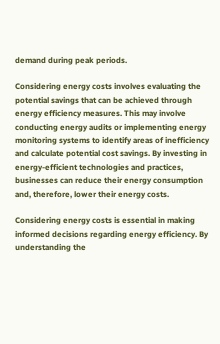demand during peak periods.

Considering energy costs involves evaluating the potential savings that can be achieved through energy efficiency measures. This may involve conducting energy audits or implementing energy monitoring systems to identify areas of inefficiency and calculate potential cost savings. By investing in energy-efficient technologies and practices, businesses can reduce their energy consumption and, therefore, lower their energy costs.

Considering energy costs is essential in making informed decisions regarding energy efficiency. By understanding the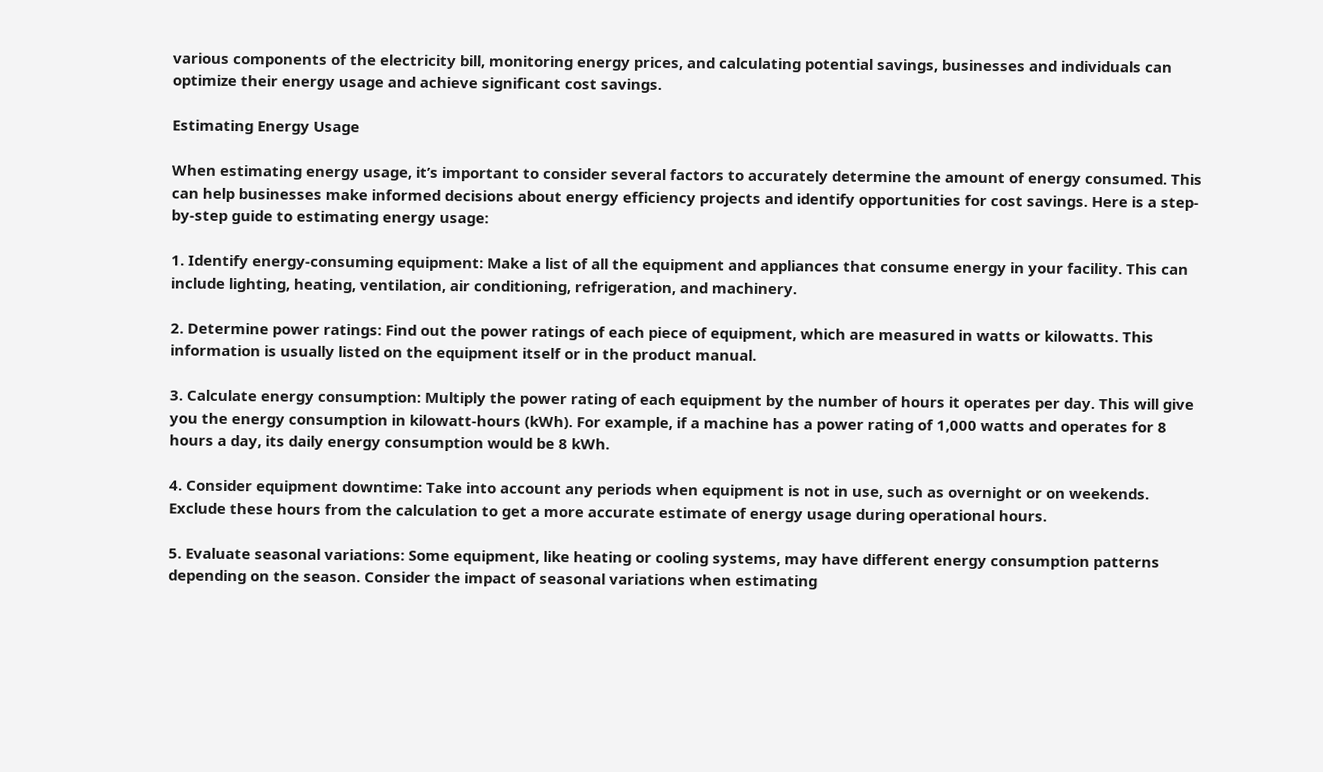various components of the electricity bill, monitoring energy prices, and calculating potential savings, businesses and individuals can optimize their energy usage and achieve significant cost savings.

Estimating Energy Usage

When estimating energy usage, it’s important to consider several factors to accurately determine the amount of energy consumed. This can help businesses make informed decisions about energy efficiency projects and identify opportunities for cost savings. Here is a step-by-step guide to estimating energy usage:

1. Identify energy-consuming equipment: Make a list of all the equipment and appliances that consume energy in your facility. This can include lighting, heating, ventilation, air conditioning, refrigeration, and machinery.

2. Determine power ratings: Find out the power ratings of each piece of equipment, which are measured in watts or kilowatts. This information is usually listed on the equipment itself or in the product manual.

3. Calculate energy consumption: Multiply the power rating of each equipment by the number of hours it operates per day. This will give you the energy consumption in kilowatt-hours (kWh). For example, if a machine has a power rating of 1,000 watts and operates for 8 hours a day, its daily energy consumption would be 8 kWh.

4. Consider equipment downtime: Take into account any periods when equipment is not in use, such as overnight or on weekends. Exclude these hours from the calculation to get a more accurate estimate of energy usage during operational hours.

5. Evaluate seasonal variations: Some equipment, like heating or cooling systems, may have different energy consumption patterns depending on the season. Consider the impact of seasonal variations when estimating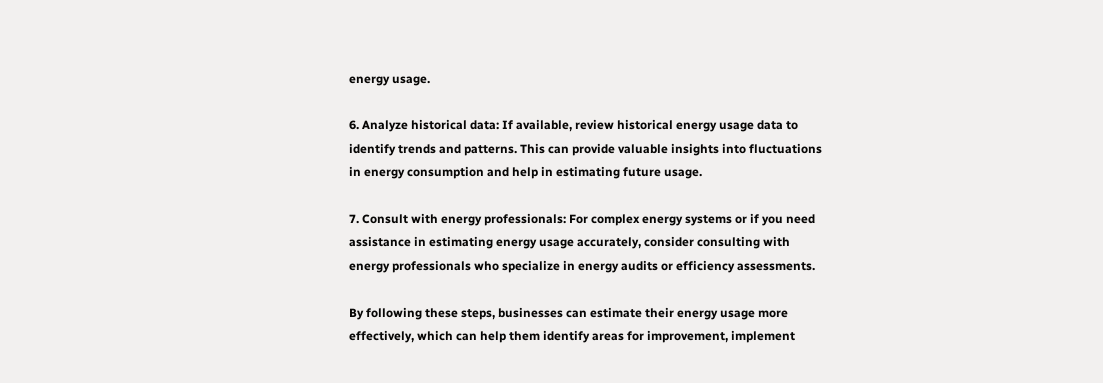energy usage.

6. Analyze historical data: If available, review historical energy usage data to identify trends and patterns. This can provide valuable insights into fluctuations in energy consumption and help in estimating future usage.

7. Consult with energy professionals: For complex energy systems or if you need assistance in estimating energy usage accurately, consider consulting with energy professionals who specialize in energy audits or efficiency assessments.

By following these steps, businesses can estimate their energy usage more effectively, which can help them identify areas for improvement, implement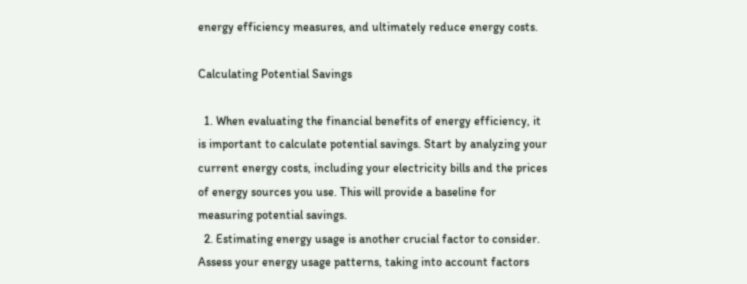energy efficiency measures, and ultimately reduce energy costs.

Calculating Potential Savings

  1. When evaluating the financial benefits of energy efficiency, it is important to calculate potential savings. Start by analyzing your current energy costs, including your electricity bills and the prices of energy sources you use. This will provide a baseline for measuring potential savings.
  2. Estimating energy usage is another crucial factor to consider. Assess your energy usage patterns, taking into account factors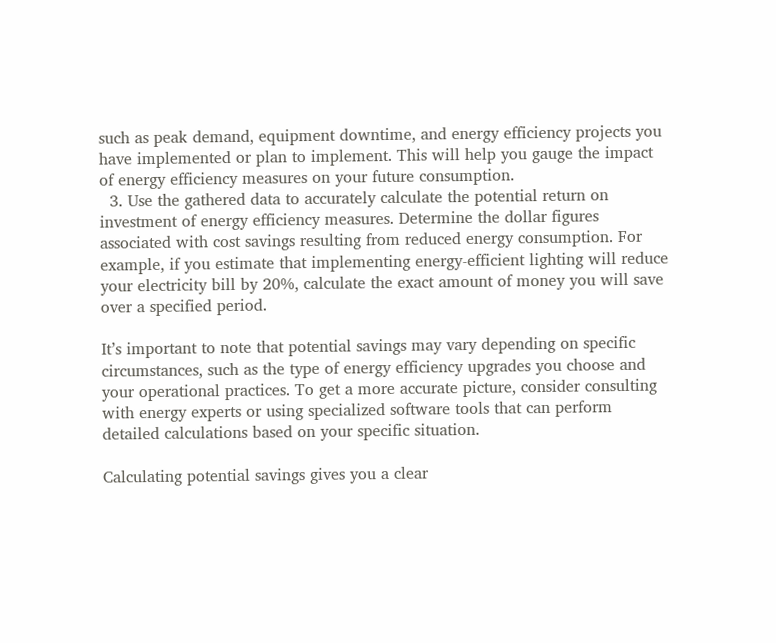such as peak demand, equipment downtime, and energy efficiency projects you have implemented or plan to implement. This will help you gauge the impact of energy efficiency measures on your future consumption.
  3. Use the gathered data to accurately calculate the potential return on investment of energy efficiency measures. Determine the dollar figures associated with cost savings resulting from reduced energy consumption. For example, if you estimate that implementing energy-efficient lighting will reduce your electricity bill by 20%, calculate the exact amount of money you will save over a specified period.

It’s important to note that potential savings may vary depending on specific circumstances, such as the type of energy efficiency upgrades you choose and your operational practices. To get a more accurate picture, consider consulting with energy experts or using specialized software tools that can perform detailed calculations based on your specific situation.

Calculating potential savings gives you a clear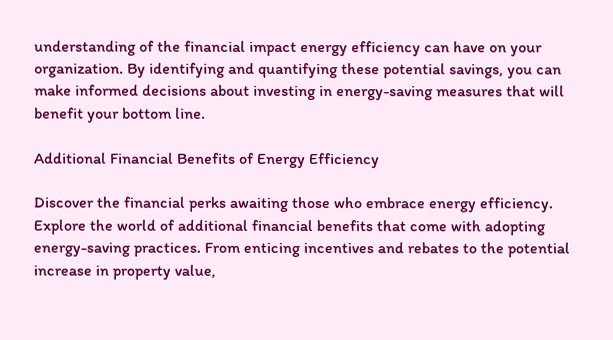understanding of the financial impact energy efficiency can have on your organization. By identifying and quantifying these potential savings, you can make informed decisions about investing in energy-saving measures that will benefit your bottom line.

Additional Financial Benefits of Energy Efficiency

Discover the financial perks awaiting those who embrace energy efficiency. Explore the world of additional financial benefits that come with adopting energy-saving practices. From enticing incentives and rebates to the potential increase in property value,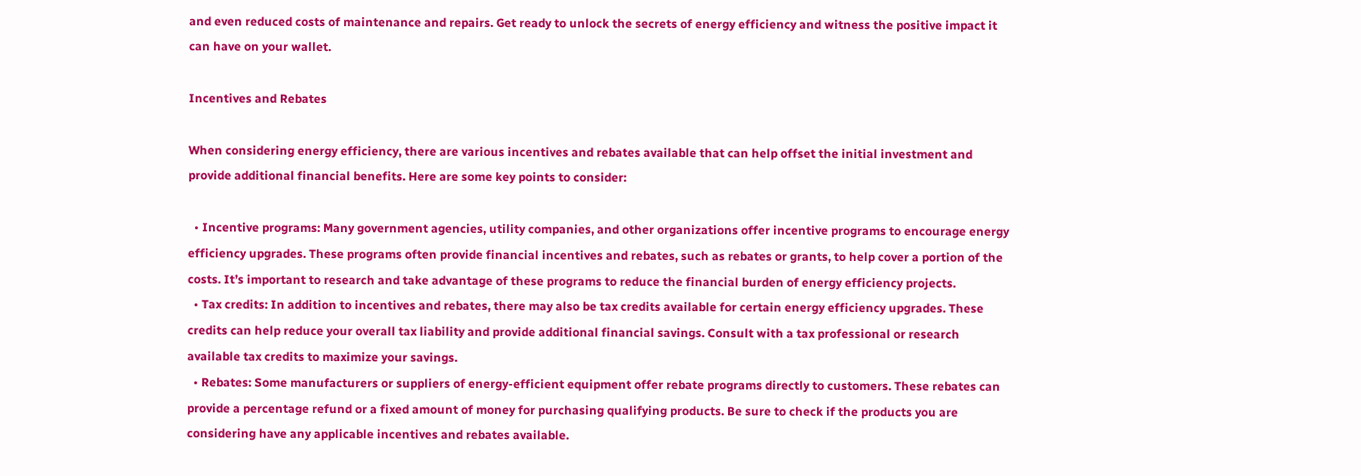and even reduced costs of maintenance and repairs. Get ready to unlock the secrets of energy efficiency and witness the positive impact it can have on your wallet.

Incentives and Rebates

When considering energy efficiency, there are various incentives and rebates available that can help offset the initial investment and provide additional financial benefits. Here are some key points to consider:

  • Incentive programs: Many government agencies, utility companies, and other organizations offer incentive programs to encourage energy efficiency upgrades. These programs often provide financial incentives and rebates, such as rebates or grants, to help cover a portion of the costs. It’s important to research and take advantage of these programs to reduce the financial burden of energy efficiency projects.
  • Tax credits: In addition to incentives and rebates, there may also be tax credits available for certain energy efficiency upgrades. These credits can help reduce your overall tax liability and provide additional financial savings. Consult with a tax professional or research available tax credits to maximize your savings.
  • Rebates: Some manufacturers or suppliers of energy-efficient equipment offer rebate programs directly to customers. These rebates can provide a percentage refund or a fixed amount of money for purchasing qualifying products. Be sure to check if the products you are considering have any applicable incentives and rebates available.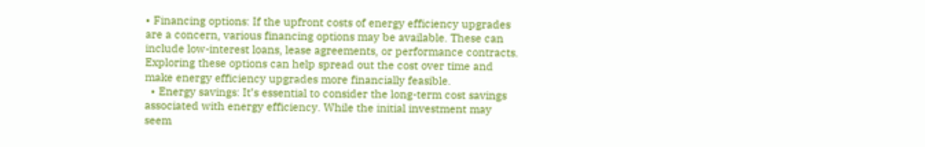• Financing options: If the upfront costs of energy efficiency upgrades are a concern, various financing options may be available. These can include low-interest loans, lease agreements, or performance contracts. Exploring these options can help spread out the cost over time and make energy efficiency upgrades more financially feasible.
  • Energy savings: It’s essential to consider the long-term cost savings associated with energy efficiency. While the initial investment may seem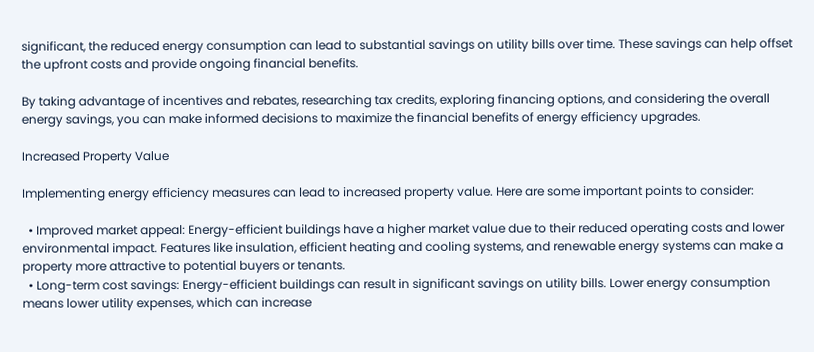significant, the reduced energy consumption can lead to substantial savings on utility bills over time. These savings can help offset the upfront costs and provide ongoing financial benefits.

By taking advantage of incentives and rebates, researching tax credits, exploring financing options, and considering the overall energy savings, you can make informed decisions to maximize the financial benefits of energy efficiency upgrades.

Increased Property Value

Implementing energy efficiency measures can lead to increased property value. Here are some important points to consider:

  • Improved market appeal: Energy-efficient buildings have a higher market value due to their reduced operating costs and lower environmental impact. Features like insulation, efficient heating and cooling systems, and renewable energy systems can make a property more attractive to potential buyers or tenants.
  • Long-term cost savings: Energy-efficient buildings can result in significant savings on utility bills. Lower energy consumption means lower utility expenses, which can increase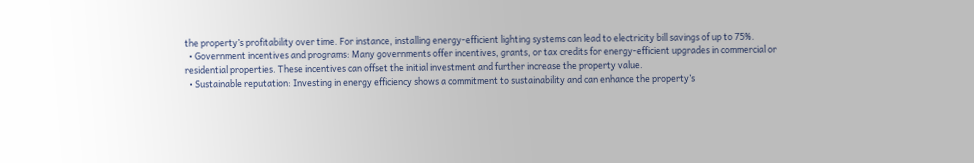the property’s profitability over time. For instance, installing energy-efficient lighting systems can lead to electricity bill savings of up to 75%.
  • Government incentives and programs: Many governments offer incentives, grants, or tax credits for energy-efficient upgrades in commercial or residential properties. These incentives can offset the initial investment and further increase the property value.
  • Sustainable reputation: Investing in energy efficiency shows a commitment to sustainability and can enhance the property’s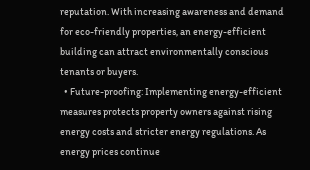reputation. With increasing awareness and demand for eco-friendly properties, an energy-efficient building can attract environmentally conscious tenants or buyers.
  • Future-proofing: Implementing energy-efficient measures protects property owners against rising energy costs and stricter energy regulations. As energy prices continue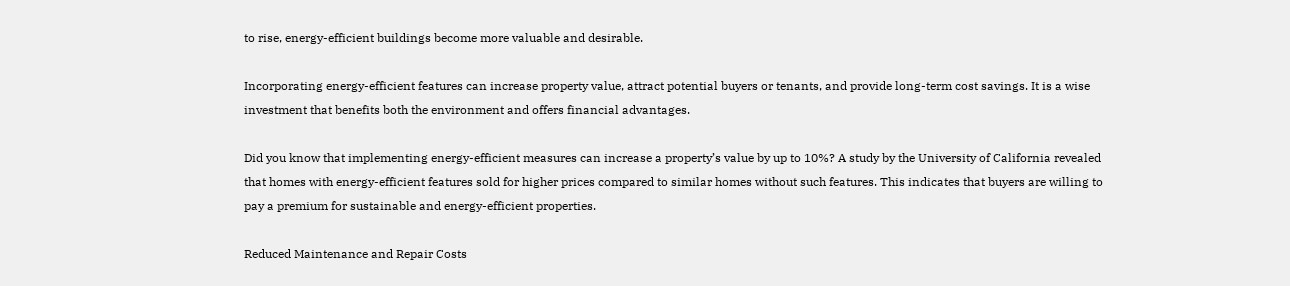to rise, energy-efficient buildings become more valuable and desirable.

Incorporating energy-efficient features can increase property value, attract potential buyers or tenants, and provide long-term cost savings. It is a wise investment that benefits both the environment and offers financial advantages.

Did you know that implementing energy-efficient measures can increase a property’s value by up to 10%? A study by the University of California revealed that homes with energy-efficient features sold for higher prices compared to similar homes without such features. This indicates that buyers are willing to pay a premium for sustainable and energy-efficient properties.

Reduced Maintenance and Repair Costs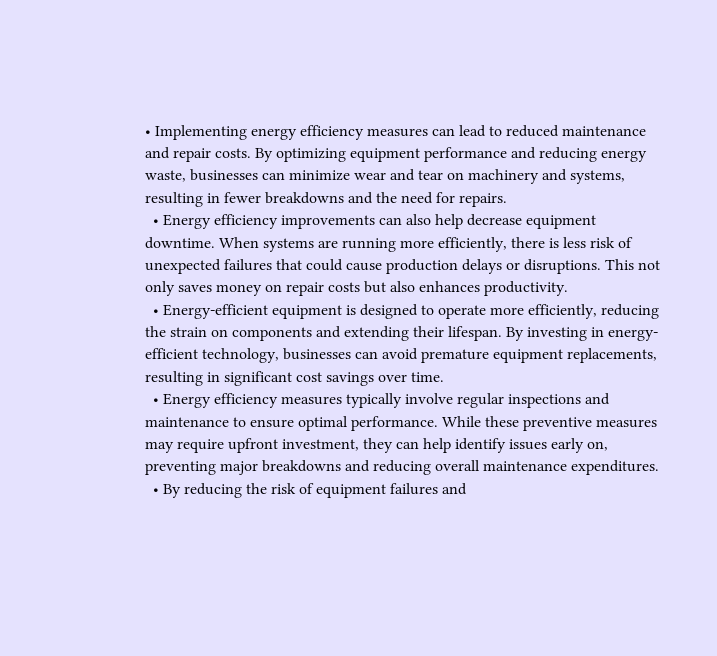• Implementing energy efficiency measures can lead to reduced maintenance and repair costs. By optimizing equipment performance and reducing energy waste, businesses can minimize wear and tear on machinery and systems, resulting in fewer breakdowns and the need for repairs.
  • Energy efficiency improvements can also help decrease equipment downtime. When systems are running more efficiently, there is less risk of unexpected failures that could cause production delays or disruptions. This not only saves money on repair costs but also enhances productivity.
  • Energy-efficient equipment is designed to operate more efficiently, reducing the strain on components and extending their lifespan. By investing in energy-efficient technology, businesses can avoid premature equipment replacements, resulting in significant cost savings over time.
  • Energy efficiency measures typically involve regular inspections and maintenance to ensure optimal performance. While these preventive measures may require upfront investment, they can help identify issues early on, preventing major breakdowns and reducing overall maintenance expenditures.
  • By reducing the risk of equipment failures and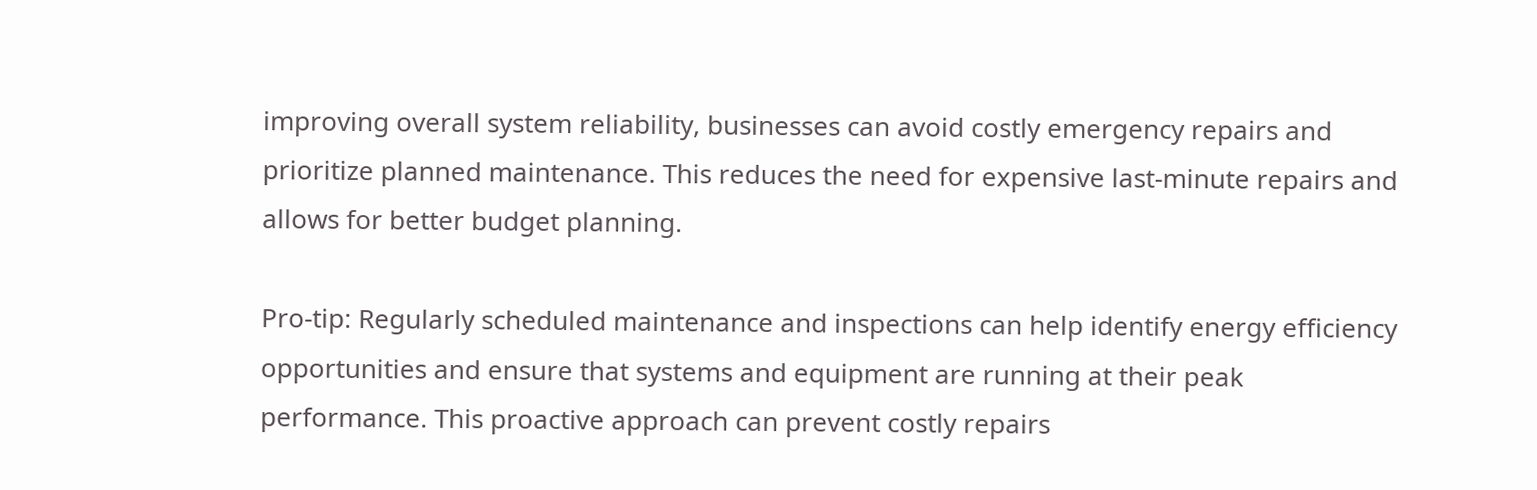improving overall system reliability, businesses can avoid costly emergency repairs and prioritize planned maintenance. This reduces the need for expensive last-minute repairs and allows for better budget planning.

Pro-tip: Regularly scheduled maintenance and inspections can help identify energy efficiency opportunities and ensure that systems and equipment are running at their peak performance. This proactive approach can prevent costly repairs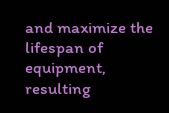and maximize the lifespan of equipment, resulting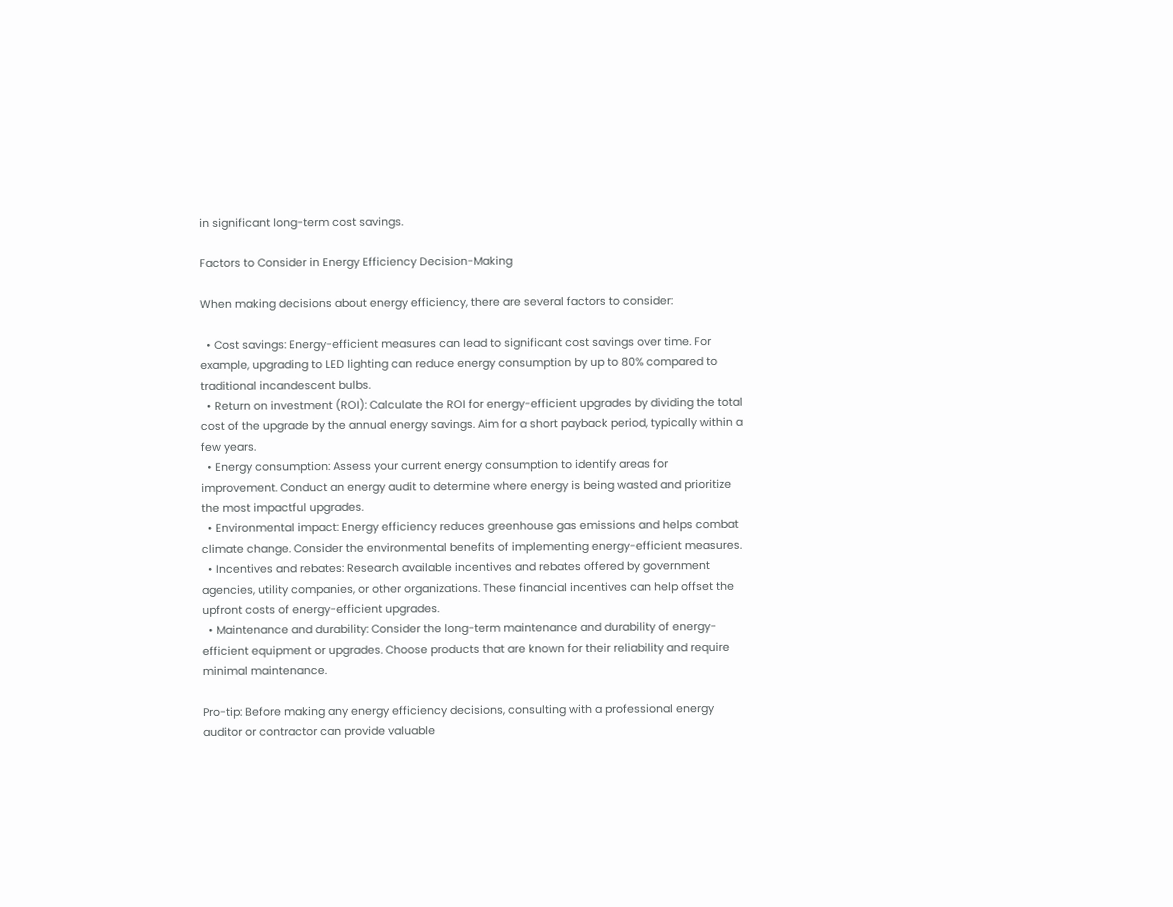in significant long-term cost savings.

Factors to Consider in Energy Efficiency Decision-Making

When making decisions about energy efficiency, there are several factors to consider:

  • Cost savings: Energy-efficient measures can lead to significant cost savings over time. For example, upgrading to LED lighting can reduce energy consumption by up to 80% compared to traditional incandescent bulbs.
  • Return on investment (ROI): Calculate the ROI for energy-efficient upgrades by dividing the total cost of the upgrade by the annual energy savings. Aim for a short payback period, typically within a few years.
  • Energy consumption: Assess your current energy consumption to identify areas for improvement. Conduct an energy audit to determine where energy is being wasted and prioritize the most impactful upgrades.
  • Environmental impact: Energy efficiency reduces greenhouse gas emissions and helps combat climate change. Consider the environmental benefits of implementing energy-efficient measures.
  • Incentives and rebates: Research available incentives and rebates offered by government agencies, utility companies, or other organizations. These financial incentives can help offset the upfront costs of energy-efficient upgrades.
  • Maintenance and durability: Consider the long-term maintenance and durability of energy-efficient equipment or upgrades. Choose products that are known for their reliability and require minimal maintenance.

Pro-tip: Before making any energy efficiency decisions, consulting with a professional energy auditor or contractor can provide valuable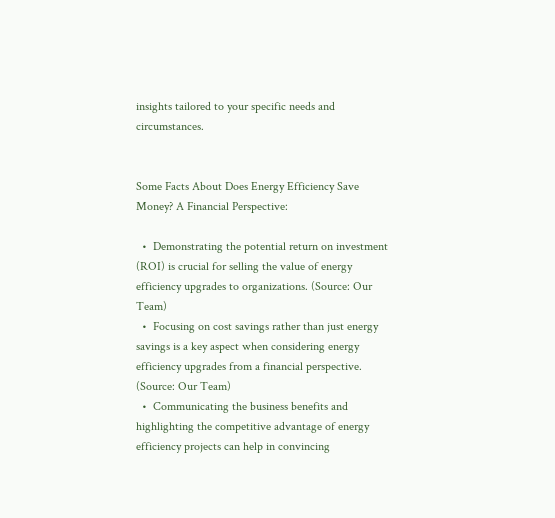insights tailored to your specific needs and circumstances.


Some Facts About Does Energy Efficiency Save Money? A Financial Perspective:

  •  Demonstrating the potential return on investment (ROI) is crucial for selling the value of energy efficiency upgrades to organizations. (Source: Our Team)
  •  Focusing on cost savings rather than just energy savings is a key aspect when considering energy efficiency upgrades from a financial perspective. (Source: Our Team)
  •  Communicating the business benefits and highlighting the competitive advantage of energy efficiency projects can help in convincing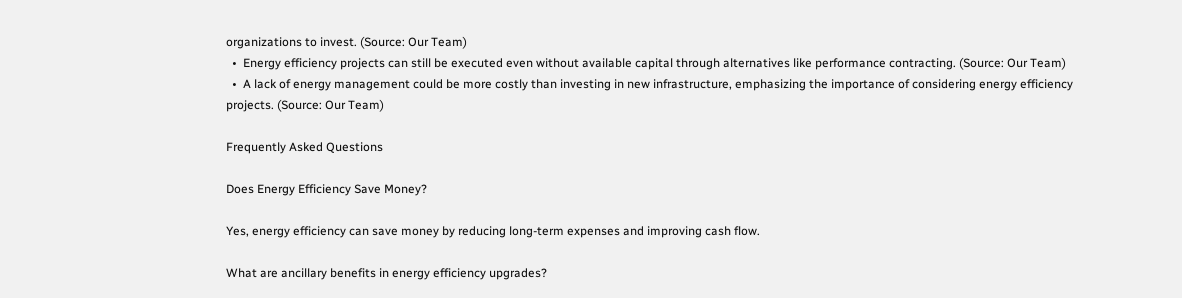organizations to invest. (Source: Our Team)
  •  Energy efficiency projects can still be executed even without available capital through alternatives like performance contracting. (Source: Our Team)
  •  A lack of energy management could be more costly than investing in new infrastructure, emphasizing the importance of considering energy efficiency projects. (Source: Our Team)

Frequently Asked Questions

Does Energy Efficiency Save Money?

Yes, energy efficiency can save money by reducing long-term expenses and improving cash flow.

What are ancillary benefits in energy efficiency upgrades?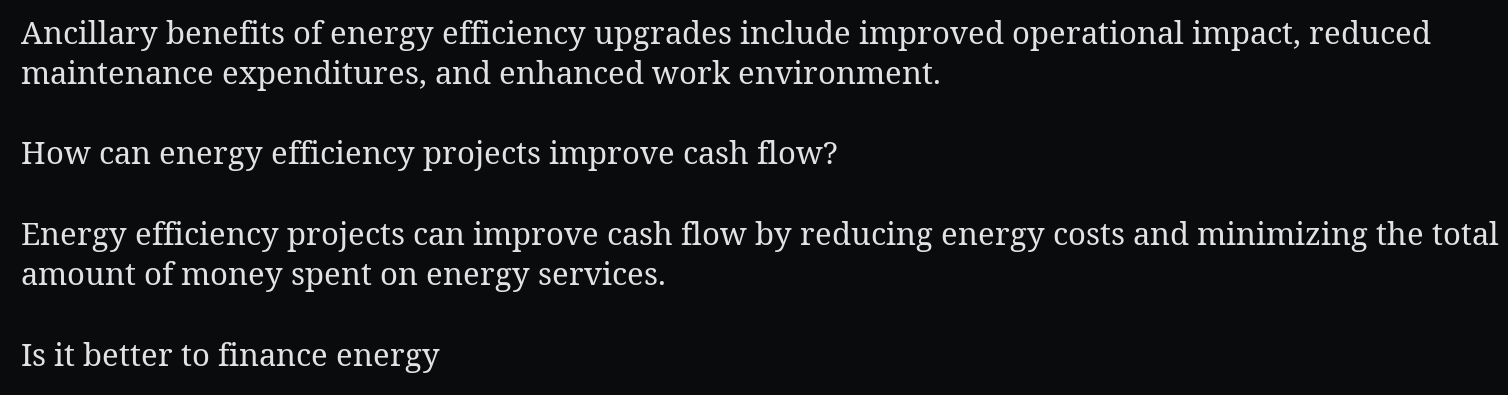Ancillary benefits of energy efficiency upgrades include improved operational impact, reduced maintenance expenditures, and enhanced work environment.

How can energy efficiency projects improve cash flow?

Energy efficiency projects can improve cash flow by reducing energy costs and minimizing the total amount of money spent on energy services.

Is it better to finance energy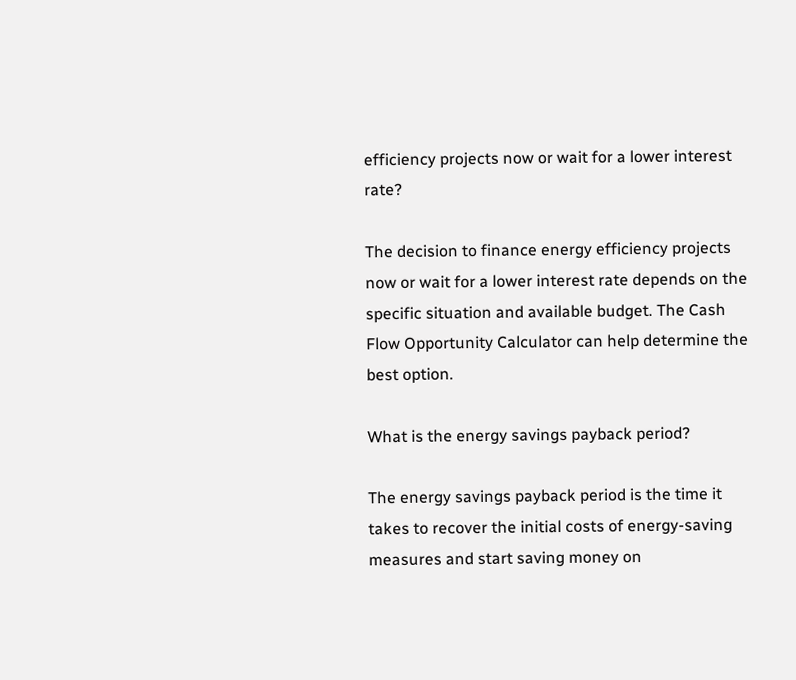efficiency projects now or wait for a lower interest rate?

The decision to finance energy efficiency projects now or wait for a lower interest rate depends on the specific situation and available budget. The Cash Flow Opportunity Calculator can help determine the best option.

What is the energy savings payback period?

The energy savings payback period is the time it takes to recover the initial costs of energy-saving measures and start saving money on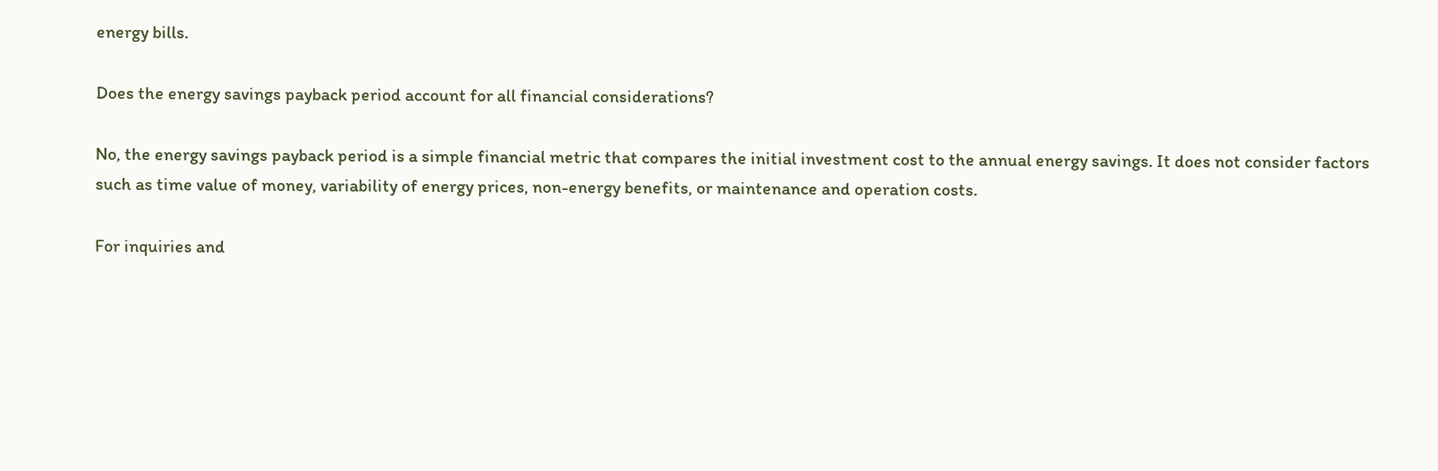energy bills.

Does the energy savings payback period account for all financial considerations?

No, the energy savings payback period is a simple financial metric that compares the initial investment cost to the annual energy savings. It does not consider factors such as time value of money, variability of energy prices, non-energy benefits, or maintenance and operation costs.

For inquiries and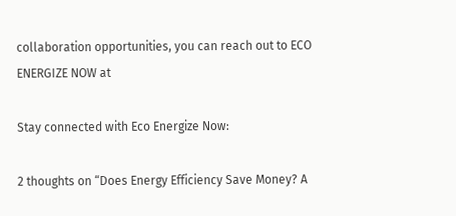collaboration opportunities, you can reach out to ECO ENERGIZE NOW at

Stay connected with Eco Energize Now:

2 thoughts on “Does Energy Efficiency Save Money? A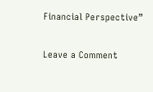Financial Perspective”

Leave a Comment